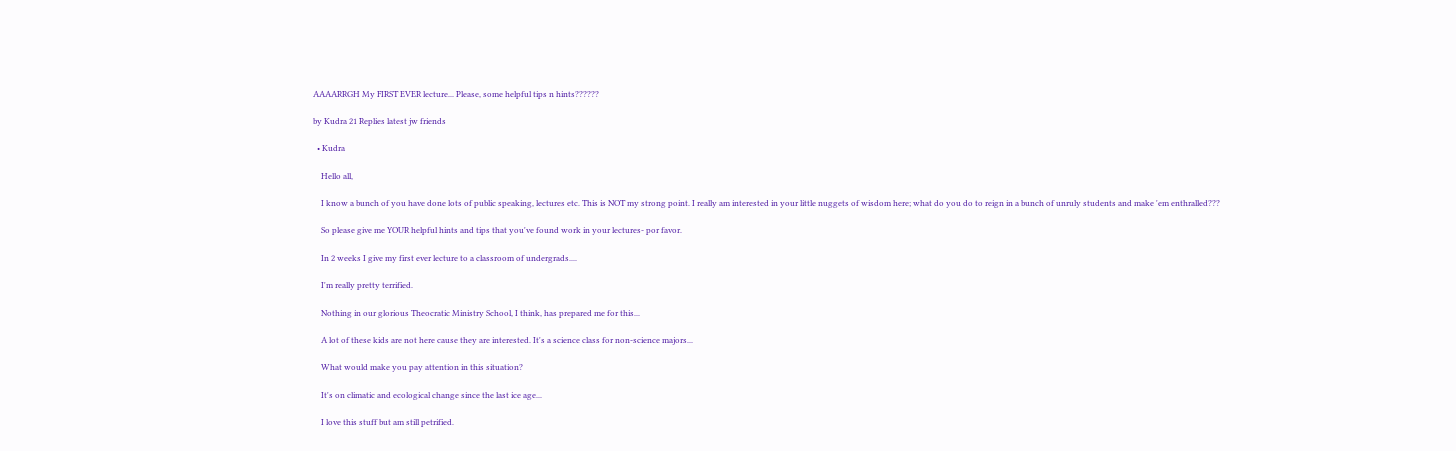AAAARRGH My FIRST EVER lecture... Please, some helpful tips n hints??????

by Kudra 21 Replies latest jw friends

  • Kudra

    Hello all,

    I know a bunch of you have done lots of public speaking, lectures etc. This is NOT my strong point. I really am interested in your little nuggets of wisdom here; what do you do to reign in a bunch of unruly students and make 'em enthralled???

    So please give me YOUR helpful hints and tips that you've found work in your lectures- por favor.

    In 2 weeks I give my first ever lecture to a classroom of undergrads....

    I'm really pretty terrified.

    Nothing in our glorious Theocratic Ministry School, I think, has prepared me for this...

    A lot of these kids are not here cause they are interested. It's a science class for non-science majors...

    What would make you pay attention in this situation?

    It's on climatic and ecological change since the last ice age...

    I love this stuff but am still petrified.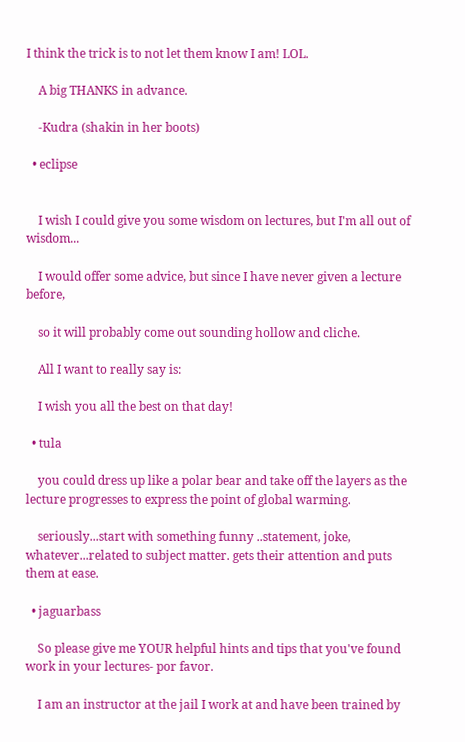I think the trick is to not let them know I am! LOL.

    A big THANKS in advance.

    -Kudra (shakin in her boots)

  • eclipse


    I wish I could give you some wisdom on lectures, but I'm all out of wisdom...

    I would offer some advice, but since I have never given a lecture before,

    so it will probably come out sounding hollow and cliche.

    All I want to really say is:

    I wish you all the best on that day!

  • tula

    you could dress up like a polar bear and take off the layers as the lecture progresses to express the point of global warming.

    seriously...start with something funny ..statement, joke, whatever...related to subject matter. gets their attention and puts them at ease.

  • jaguarbass

    So please give me YOUR helpful hints and tips that you've found work in your lectures- por favor.

    I am an instructor at the jail I work at and have been trained by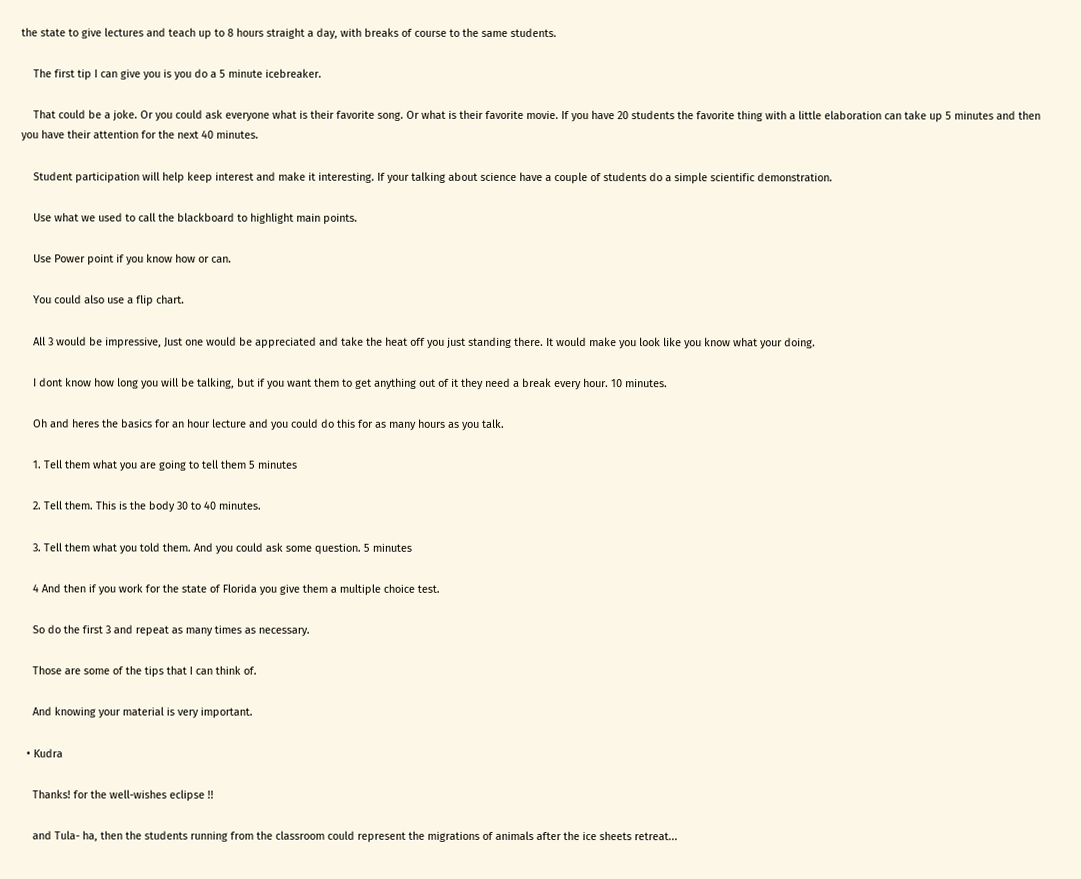the state to give lectures and teach up to 8 hours straight a day, with breaks of course to the same students.

    The first tip I can give you is you do a 5 minute icebreaker.

    That could be a joke. Or you could ask everyone what is their favorite song. Or what is their favorite movie. If you have 20 students the favorite thing with a little elaboration can take up 5 minutes and then you have their attention for the next 40 minutes.

    Student participation will help keep interest and make it interesting. If your talking about science have a couple of students do a simple scientific demonstration.

    Use what we used to call the blackboard to highlight main points.

    Use Power point if you know how or can.

    You could also use a flip chart.

    All 3 would be impressive, Just one would be appreciated and take the heat off you just standing there. It would make you look like you know what your doing.

    I dont know how long you will be talking, but if you want them to get anything out of it they need a break every hour. 10 minutes.

    Oh and heres the basics for an hour lecture and you could do this for as many hours as you talk.

    1. Tell them what you are going to tell them 5 minutes

    2. Tell them. This is the body 30 to 40 minutes.

    3. Tell them what you told them. And you could ask some question. 5 minutes

    4 And then if you work for the state of Florida you give them a multiple choice test.

    So do the first 3 and repeat as many times as necessary.

    Those are some of the tips that I can think of.

    And knowing your material is very important.

  • Kudra

    Thanks! for the well-wishes eclipse !!

    and Tula- ha, then the students running from the classroom could represent the migrations of animals after the ice sheets retreat...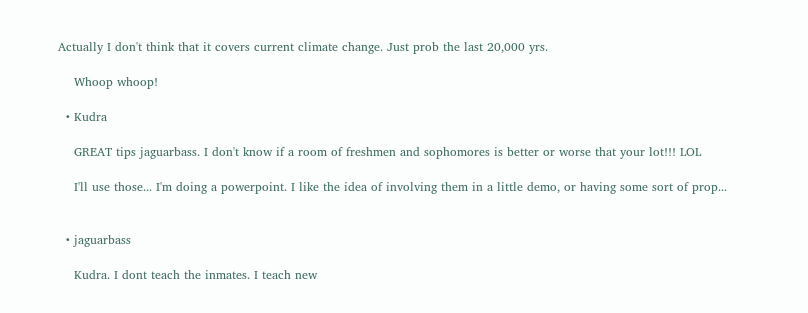Actually I don't think that it covers current climate change. Just prob the last 20,000 yrs.

    Whoop whoop!

  • Kudra

    GREAT tips jaguarbass. I don't know if a room of freshmen and sophomores is better or worse that your lot!!! LOL

    I'll use those... I'm doing a powerpoint. I like the idea of involving them in a little demo, or having some sort of prop...


  • jaguarbass

    Kudra. I dont teach the inmates. I teach new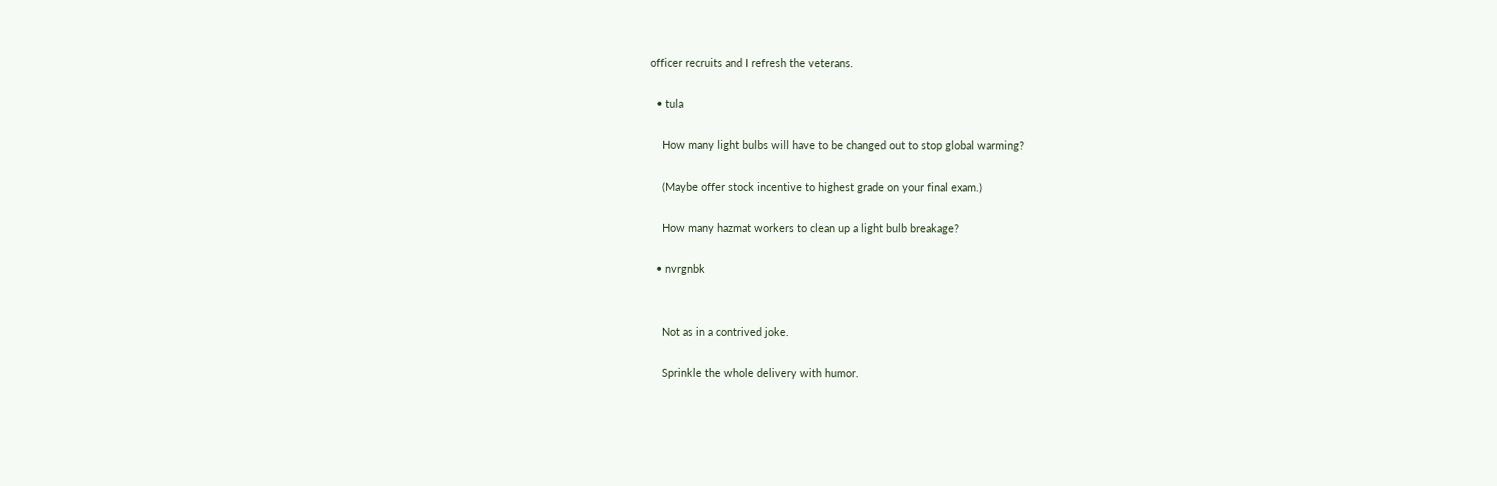officer recruits and I refresh the veterans.

  • tula

    How many light bulbs will have to be changed out to stop global warming?

    (Maybe offer stock incentive to highest grade on your final exam.)

    How many hazmat workers to clean up a light bulb breakage?

  • nvrgnbk


    Not as in a contrived joke.

    Sprinkle the whole delivery with humor.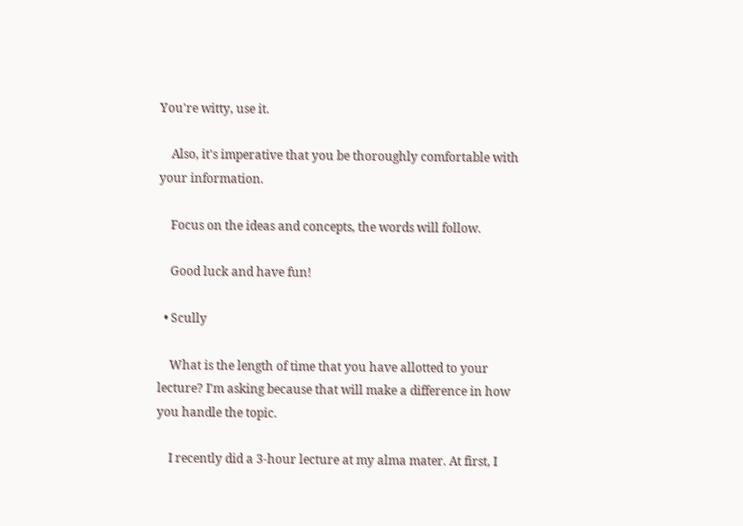You're witty, use it.

    Also, it's imperative that you be thoroughly comfortable with your information.

    Focus on the ideas and concepts, the words will follow.

    Good luck and have fun!

  • Scully

    What is the length of time that you have allotted to your lecture? I'm asking because that will make a difference in how you handle the topic.

    I recently did a 3-hour lecture at my alma mater. At first, I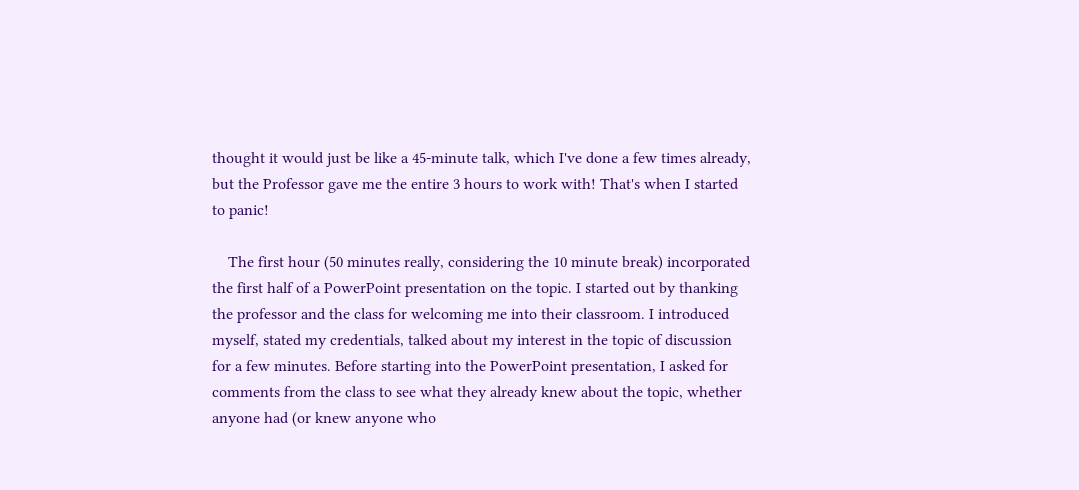thought it would just be like a 45-minute talk, which I've done a few times already, but the Professor gave me the entire 3 hours to work with! That's when I started to panic!

    The first hour (50 minutes really, considering the 10 minute break) incorporated the first half of a PowerPoint presentation on the topic. I started out by thanking the professor and the class for welcoming me into their classroom. I introduced myself, stated my credentials, talked about my interest in the topic of discussion for a few minutes. Before starting into the PowerPoint presentation, I asked for comments from the class to see what they already knew about the topic, whether anyone had (or knew anyone who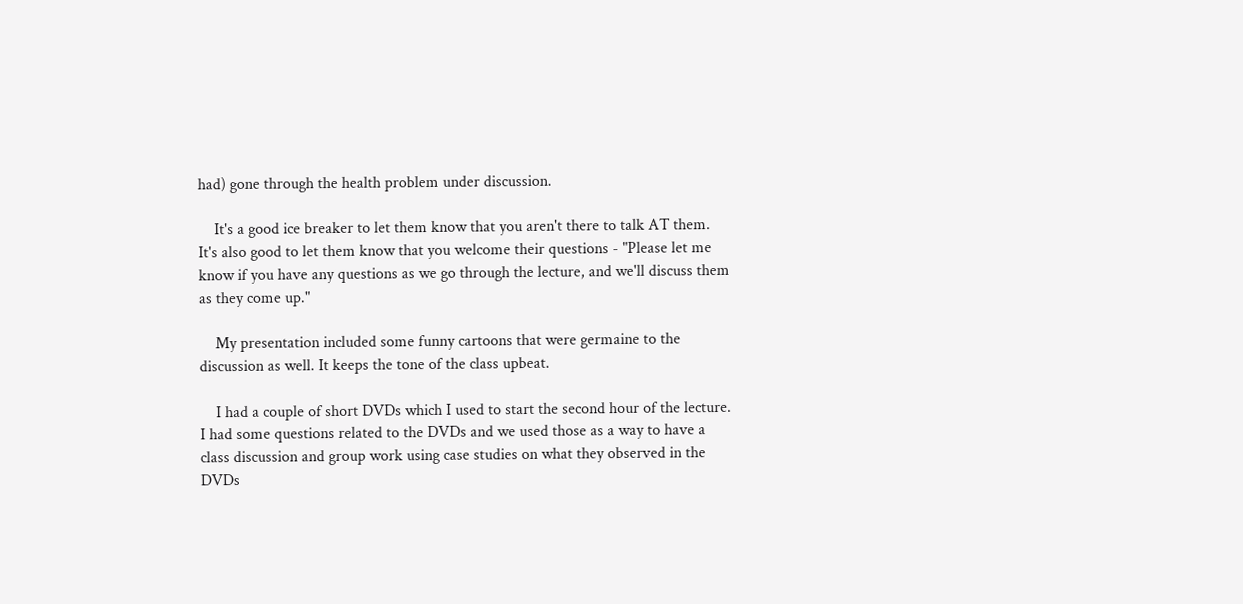had) gone through the health problem under discussion.

    It's a good ice breaker to let them know that you aren't there to talk AT them. It's also good to let them know that you welcome their questions - "Please let me know if you have any questions as we go through the lecture, and we'll discuss them as they come up."

    My presentation included some funny cartoons that were germaine to the discussion as well. It keeps the tone of the class upbeat.

    I had a couple of short DVDs which I used to start the second hour of the lecture. I had some questions related to the DVDs and we used those as a way to have a class discussion and group work using case studies on what they observed in the DVDs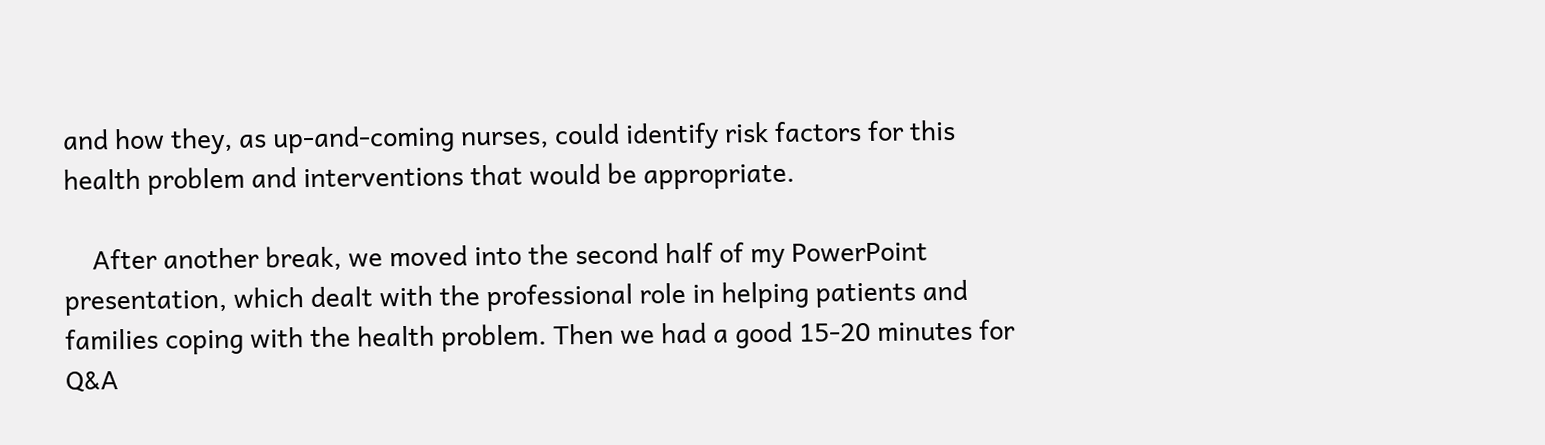and how they, as up-and-coming nurses, could identify risk factors for this health problem and interventions that would be appropriate.

    After another break, we moved into the second half of my PowerPoint presentation, which dealt with the professional role in helping patients and families coping with the health problem. Then we had a good 15-20 minutes for Q&A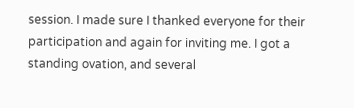session. I made sure I thanked everyone for their participation and again for inviting me. I got a standing ovation, and several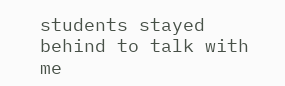students stayed behind to talk with me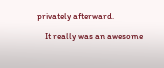privately afterward.

    It really was an awesome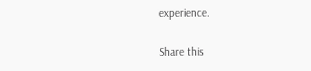experience.

Share this